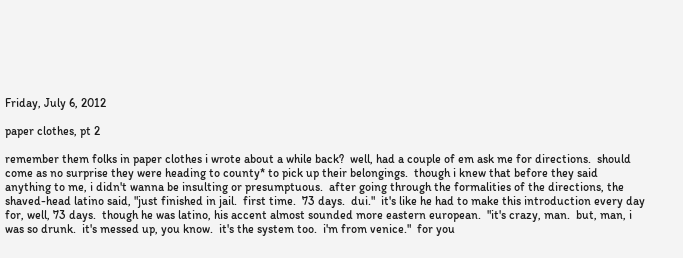Friday, July 6, 2012

paper clothes, pt 2

remember them folks in paper clothes i wrote about a while back?  well, had a couple of em ask me for directions.  should come as no surprise they were heading to county* to pick up their belongings.  though i knew that before they said anything to me, i didn't wanna be insulting or presumptuous.  after going through the formalities of the directions, the shaved-head latino said, "just finished in jail.  first time.  73 days.  dui."  it's like he had to make this introduction every day for, well, 73 days.  though he was latino, his accent almost sounded more eastern european.  "it's crazy, man.  but, man, i was so drunk.  it's messed up, you know.  it's the system too.  i'm from venice."  for you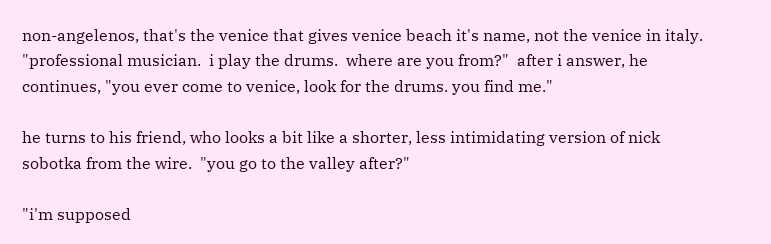non-angelenos, that's the venice that gives venice beach it's name, not the venice in italy.  "professional musician.  i play the drums.  where are you from?"  after i answer, he continues, "you ever come to venice, look for the drums. you find me."

he turns to his friend, who looks a bit like a shorter, less intimidating version of nick sobotka from the wire.  "you go to the valley after?"

"i'm supposed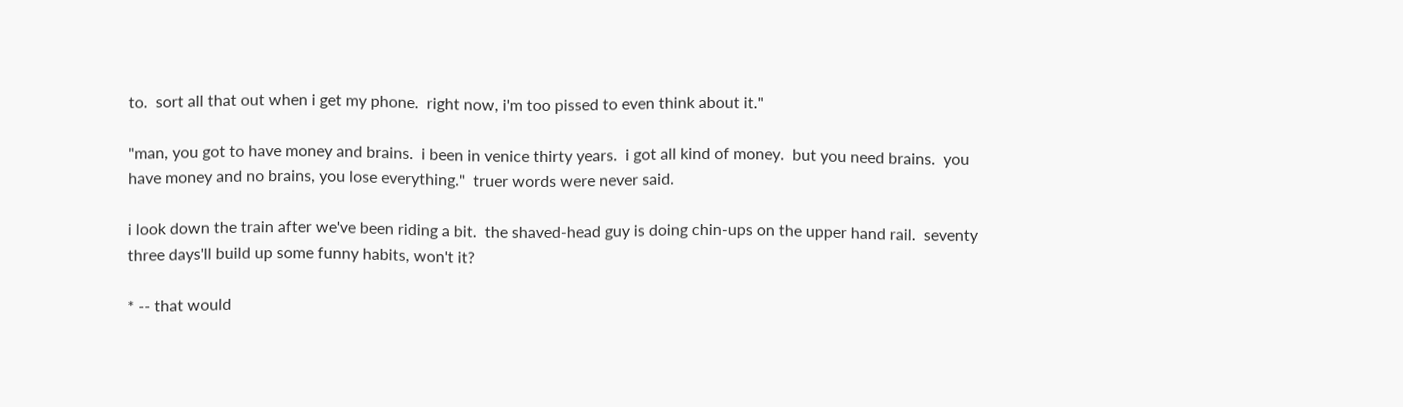to.  sort all that out when i get my phone.  right now, i'm too pissed to even think about it."

"man, you got to have money and brains.  i been in venice thirty years.  i got all kind of money.  but you need brains.  you have money and no brains, you lose everything."  truer words were never said.

i look down the train after we've been riding a bit.  the shaved-head guy is doing chin-ups on the upper hand rail.  seventy three days'll build up some funny habits, won't it?

* -- that would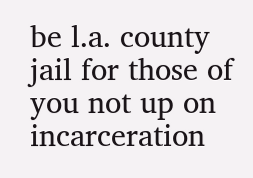be l.a. county jail for those of you not up on incarceration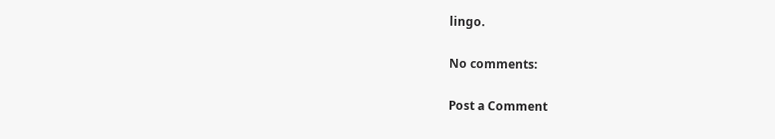lingo.

No comments:

Post a Comment